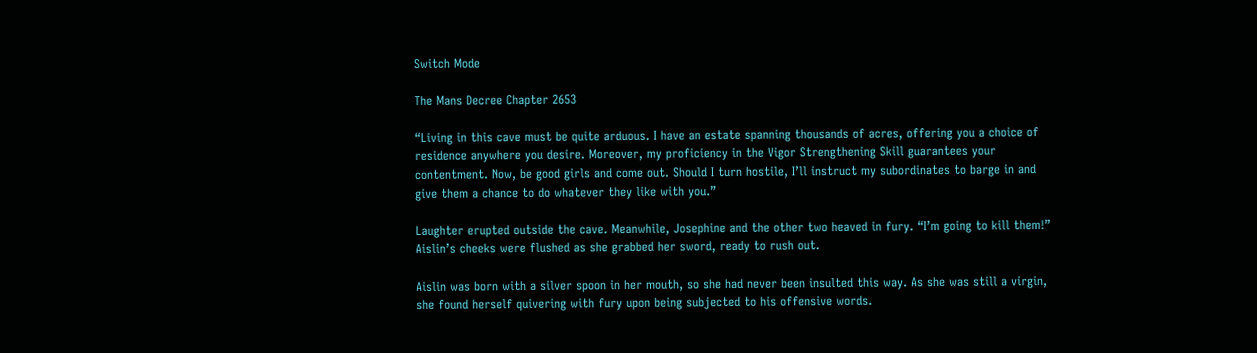Switch Mode

The Mans Decree Chapter 2653

“Living in this cave must be quite arduous. I have an estate spanning thousands of acres, offering you a choice of residence anywhere you desire. Moreover, my proficiency in the Vigor Strengthening Skill guarantees your contentment. Now, be good girls and come out. Should I turn hostile, I’ll instruct my subordinates to barge in and give them a chance to do whatever they like with you.”

Laughter erupted outside the cave. Meanwhile, Josephine and the other two heaved in fury. “I’m going to kill them!” Aislin’s cheeks were flushed as she grabbed her sword, ready to rush out.

Aislin was born with a silver spoon in her mouth, so she had never been insulted this way. As she was still a virgin, she found herself quivering with fury upon being subjected to his offensive words.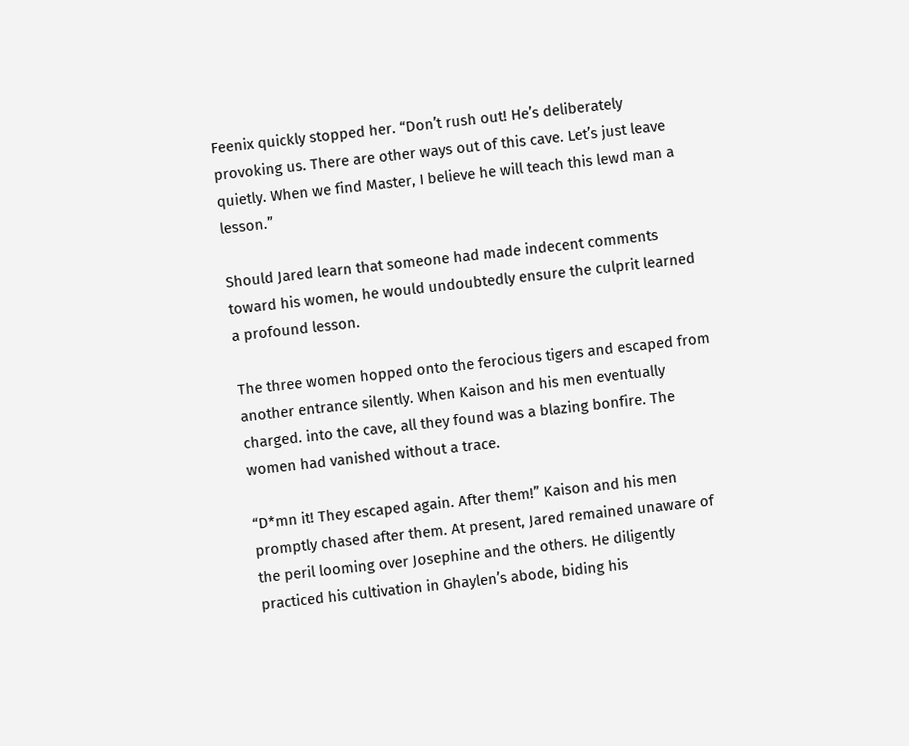Feenix quickly stopped her. “Don’t rush out! He’s deliberately provoking us. There are other ways out of this cave. Let’s just leave quietly. When we find Master, I believe he will teach this lewd man a lesson.”

Should Jared learn that someone had made indecent comments toward his women, he would undoubtedly ensure the culprit learned a profound lesson.

The three women hopped onto the ferocious tigers and escaped from another entrance silently. When Kaison and his men eventually charged. into the cave, all they found was a blazing bonfire. The women had vanished without a trace.

“D*mn it! They escaped again. After them!” Kaison and his men promptly chased after them. At present, Jared remained unaware of the peril looming over Josephine and the others. He diligently practiced his cultivation in Ghaylen’s abode, biding his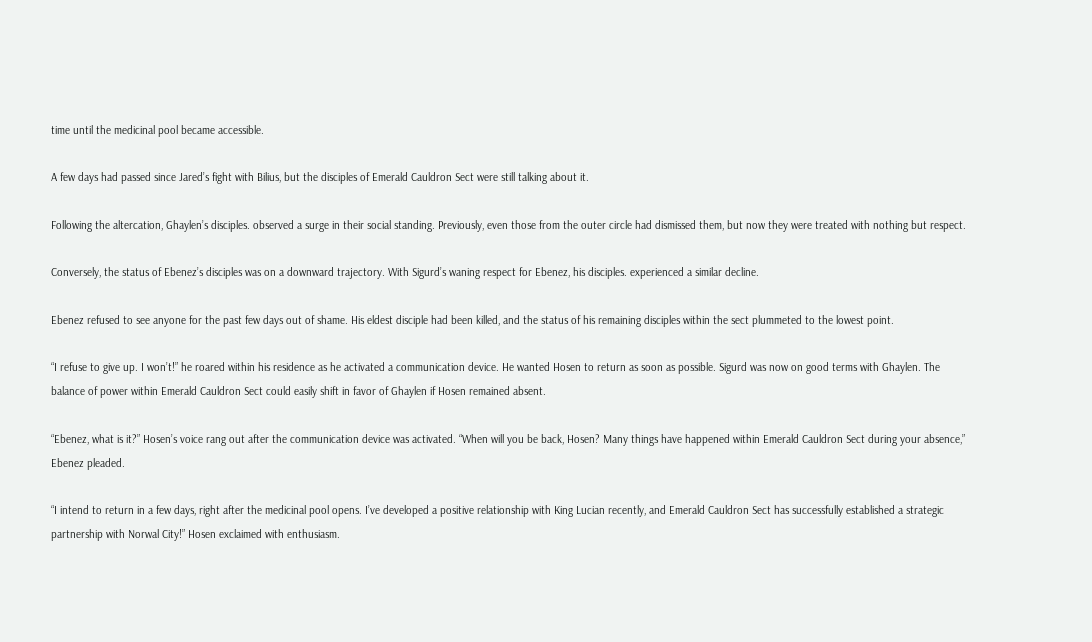time until the medicinal pool became accessible.

A few days had passed since Jared’s fight with Bilius, but the disciples of Emerald Cauldron Sect were still talking about it.

Following the altercation, Ghaylen’s disciples. observed a surge in their social standing. Previously, even those from the outer circle had dismissed them, but now they were treated with nothing but respect.

Conversely, the status of Ebenez’s disciples was on a downward trajectory. With Sigurd’s waning respect for Ebenez, his disciples. experienced a similar decline.

Ebenez refused to see anyone for the past few days out of shame. His eldest disciple had been killed, and the status of his remaining disciples within the sect plummeted to the lowest point.

“I refuse to give up. I won’t!” he roared within his residence as he activated a communication device. He wanted Hosen to return as soon as possible. Sigurd was now on good terms with Ghaylen. The balance of power within Emerald Cauldron Sect could easily shift in favor of Ghaylen if Hosen remained absent.

“Ebenez, what is it?” Hosen’s voice rang out after the communication device was activated. “When will you be back, Hosen? Many things have happened within Emerald Cauldron Sect during your absence,” Ebenez pleaded.

“I intend to return in a few days, right after the medicinal pool opens. I’ve developed a positive relationship with King Lucian recently, and Emerald Cauldron Sect has successfully established a strategic partnership with Norwal City!” Hosen exclaimed with enthusiasm.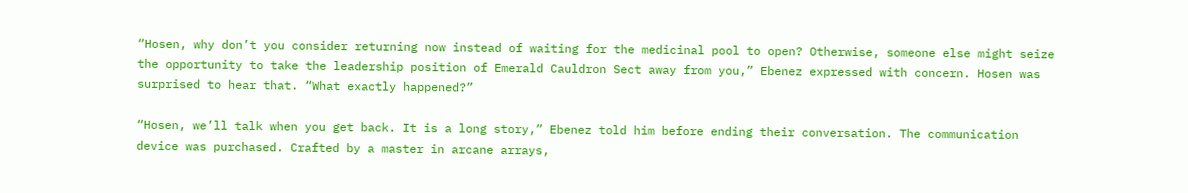“Hosen, why don’t you consider returning now instead of waiting for the medicinal pool to open? Otherwise, someone else might seize the opportunity to take the leadership position of Emerald Cauldron Sect away from you,” Ebenez expressed with concern. Hosen was surprised to hear that. “What exactly happened?”

“Hosen, we’ll talk when you get back. It is a long story,” Ebenez told him before ending their conversation. The communication device was purchased. Crafted by a master in arcane arrays,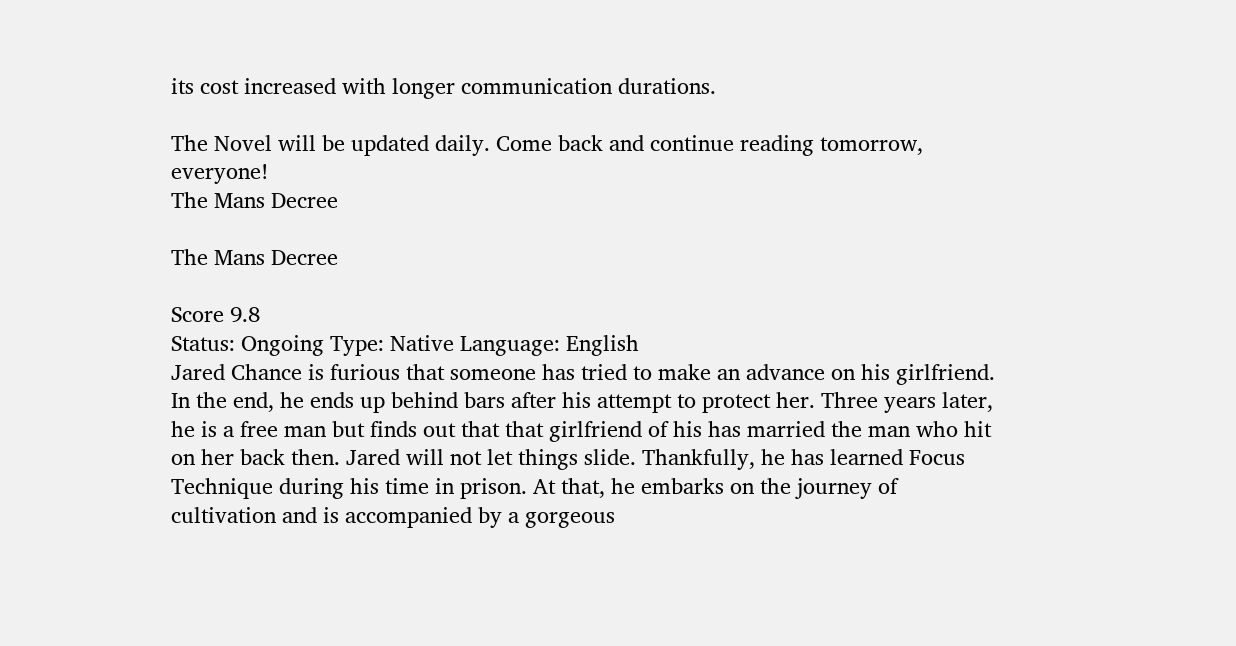its cost increased with longer communication durations.

The Novel will be updated daily. Come back and continue reading tomorrow, everyone!
The Mans Decree

The Mans Decree

Score 9.8
Status: Ongoing Type: Native Language: English
Jared Chance is furious that someone has tried to make an advance on his girlfriend. In the end, he ends up behind bars after his attempt to protect her. Three years later, he is a free man but finds out that that girlfriend of his has married the man who hit on her back then. Jared will not let things slide. Thankfully, he has learned Focus Technique during his time in prison. At that, he embarks on the journey of cultivation and is accompanied by a gorgeous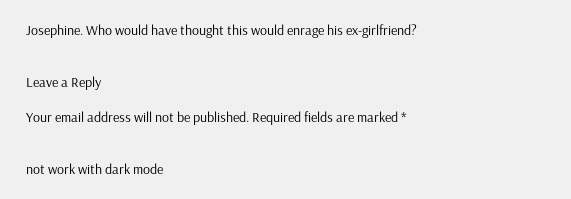Josephine. Who would have thought this would enrage his ex-girlfriend?


Leave a Reply

Your email address will not be published. Required fields are marked *


not work with dark mode